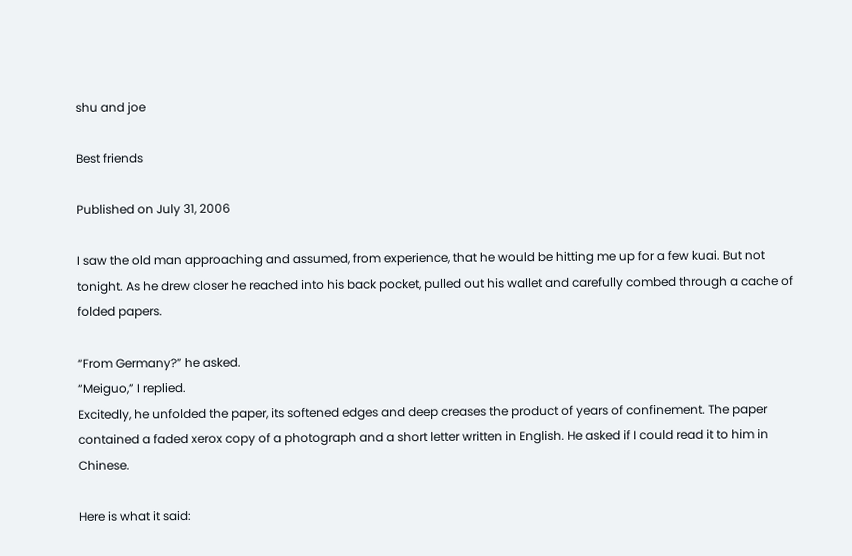shu and joe

Best friends

Published on July 31, 2006

I saw the old man approaching and assumed, from experience, that he would be hitting me up for a few kuai. But not tonight. As he drew closer he reached into his back pocket, pulled out his wallet and carefully combed through a cache of folded papers.

“From Germany?” he asked.
“Meiguo,” I replied.
Excitedly, he unfolded the paper, its softened edges and deep creases the product of years of confinement. The paper contained a faded xerox copy of a photograph and a short letter written in English. He asked if I could read it to him in Chinese.

Here is what it said: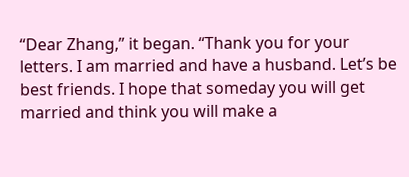“Dear Zhang,” it began. “Thank you for your letters. I am married and have a husband. Let’s be best friends. I hope that someday you will get married and think you will make a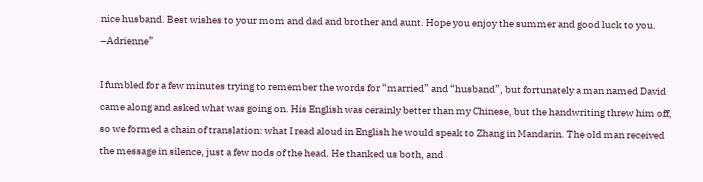nice husband. Best wishes to your mom and dad and brother and aunt. Hope you enjoy the summer and good luck to you. –Adrienne”

I fumbled for a few minutes trying to remember the words for “married” and “husband”, but fortunately a man named David came along and asked what was going on. His English was cerainly better than my Chinese, but the handwriting threw him off, so we formed a chain of translation: what I read aloud in English he would speak to Zhang in Mandarin. The old man received the message in silence, just a few nods of the head. He thanked us both, and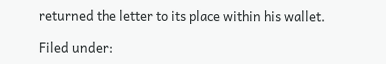returned the letter to its place within his wallet.

Filed under: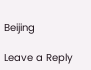Beijing

Leave a Reply